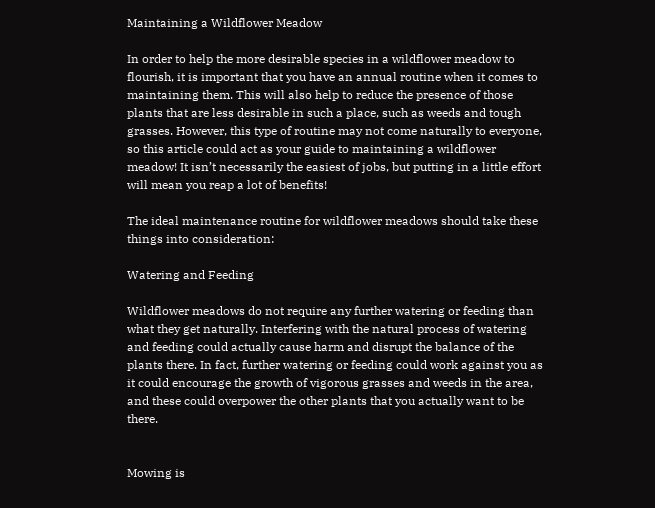Maintaining a Wildflower Meadow

In order to help the more desirable species in a wildflower meadow to flourish, it is important that you have an annual routine when it comes to maintaining them. This will also help to reduce the presence of those plants that are less desirable in such a place, such as weeds and tough grasses. However, this type of routine may not come naturally to everyone, so this article could act as your guide to maintaining a wildflower meadow! It isn’t necessarily the easiest of jobs, but putting in a little effort will mean you reap a lot of benefits!

The ideal maintenance routine for wildflower meadows should take these things into consideration:

Watering and Feeding

Wildflower meadows do not require any further watering or feeding than what they get naturally. Interfering with the natural process of watering and feeding could actually cause harm and disrupt the balance of the plants there. In fact, further watering or feeding could work against you as it could encourage the growth of vigorous grasses and weeds in the area, and these could overpower the other plants that you actually want to be there.


Mowing is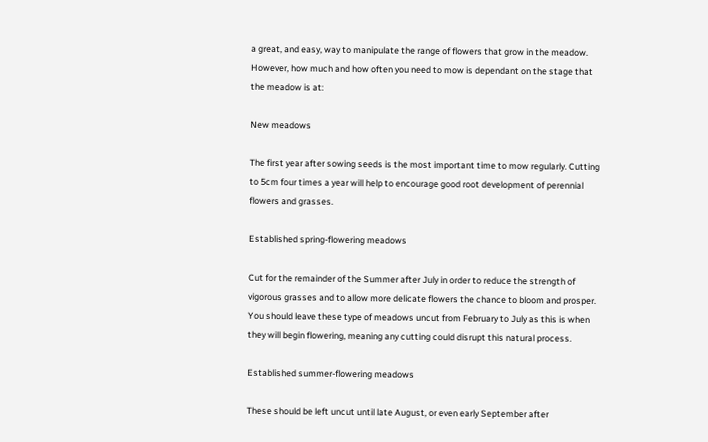a great, and easy, way to manipulate the range of flowers that grow in the meadow. However, how much and how often you need to mow is dependant on the stage that the meadow is at:

New meadows

The first year after sowing seeds is the most important time to mow regularly. Cutting to 5cm four times a year will help to encourage good root development of perennial flowers and grasses.

Established spring-flowering meadows

Cut for the remainder of the Summer after July in order to reduce the strength of vigorous grasses and to allow more delicate flowers the chance to bloom and prosper. You should leave these type of meadows uncut from February to July as this is when they will begin flowering, meaning any cutting could disrupt this natural process.

Established summer-flowering meadows

These should be left uncut until late August, or even early September after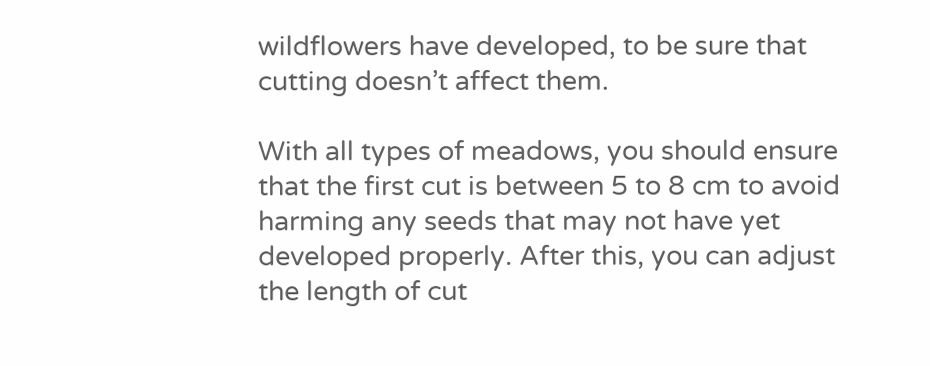wildflowers have developed, to be sure that cutting doesn’t affect them.

With all types of meadows, you should ensure that the first cut is between 5 to 8 cm to avoid harming any seeds that may not have yet developed properly. After this, you can adjust the length of cut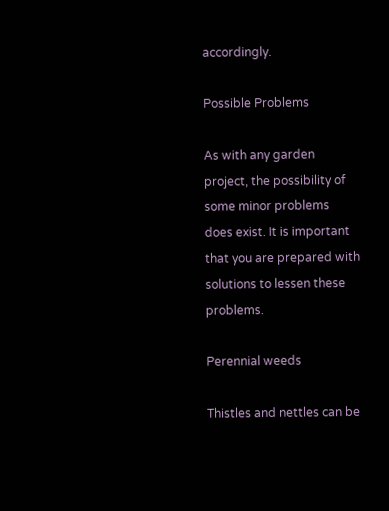accordingly.

Possible Problems

As with any garden project, the possibility of some minor problems does exist. It is important that you are prepared with solutions to lessen these problems.

Perennial weeds

Thistles and nettles can be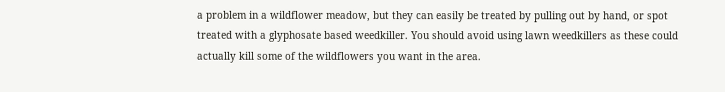a problem in a wildflower meadow, but they can easily be treated by pulling out by hand, or spot treated with a glyphosate based weedkiller. You should avoid using lawn weedkillers as these could actually kill some of the wildflowers you want in the area.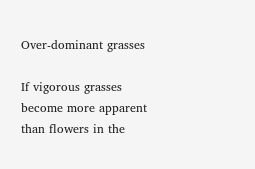Over-dominant grasses

If vigorous grasses become more apparent than flowers in the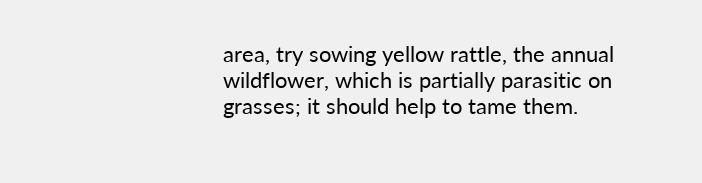area, try sowing yellow rattle, the annual wildflower, which is partially parasitic on grasses; it should help to tame them.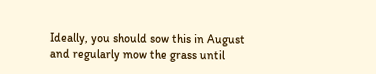Ideally, you should sow this in August and regularly mow the grass until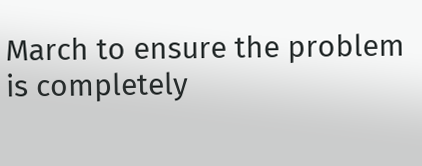March to ensure the problem is completely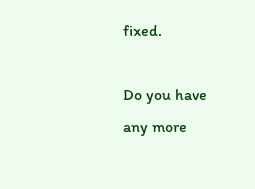fixed.

Do you have any more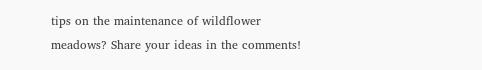tips on the maintenance of wildflower meadows? Share your ideas in the comments!